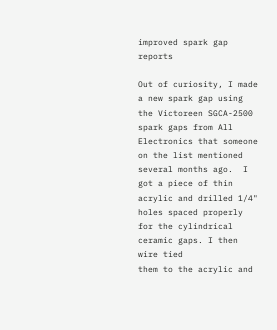improved spark gap reports

Out of curiosity, I made a new spark gap using the Victoreen SGCA-2500
spark gaps from All Electronics that someone on the list mentioned
several months ago.  I got a piece of thin acrylic and drilled 1/4"
holes spaced properly for the cylindrical ceramic gaps. I then wire tied
them to the acrylic and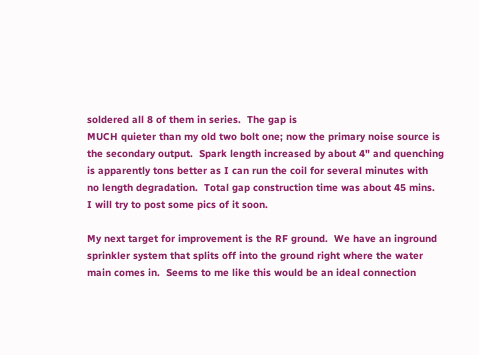soldered all 8 of them in series.  The gap is
MUCH quieter than my old two bolt one; now the primary noise source is
the secondary output.  Spark length increased by about 4" and quenching
is apparently tons better as I can run the coil for several minutes with
no length degradation.  Total gap construction time was about 45 mins.
I will try to post some pics of it soon.

My next target for improvement is the RF ground.  We have an inground
sprinkler system that splits off into the ground right where the water
main comes in.  Seems to me like this would be an ideal connection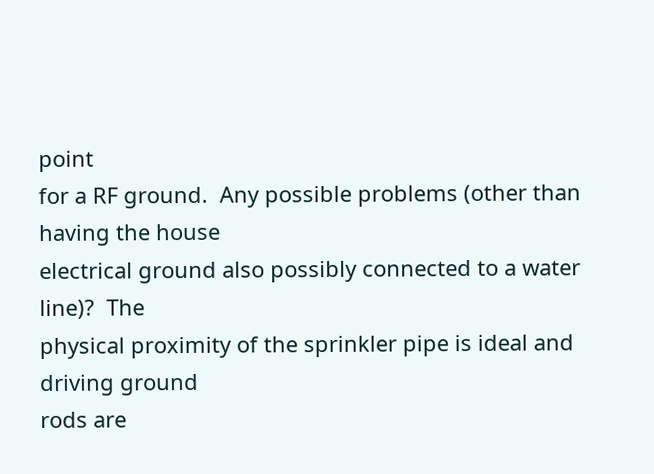point
for a RF ground.  Any possible problems (other than having the house
electrical ground also possibly connected to a water line)?  The
physical proximity of the sprinkler pipe is ideal and driving ground
rods are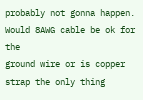probably not gonna happen. Would 8AWG cable be ok for the
ground wire or is copper strap the only thing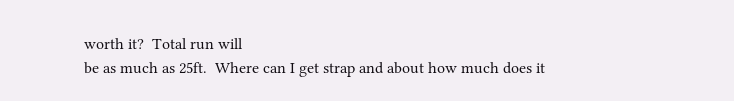worth it?  Total run will
be as much as 25ft.  Where can I get strap and about how much does it